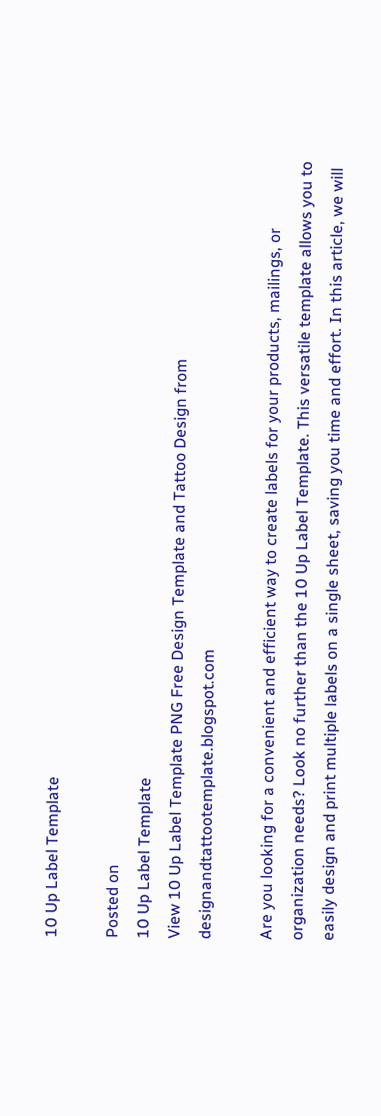10 Up Label Template

Posted on
10 Up Label Template
View 10 Up Label Template PNG Free Design Template and Tattoo Design from designandtattootemplate.blogspot.com

Are you looking for a convenient and efficient way to create labels for your products, mailings, or organization needs? Look no further than the 10 Up Label Template. This versatile template allows you to easily design and print multiple labels on a single sheet, saving you time and effort. In this article, we will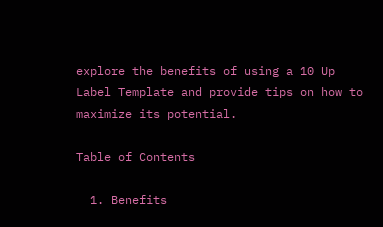explore the benefits of using a 10 Up Label Template and provide tips on how to maximize its potential.

Table of Contents

  1. Benefits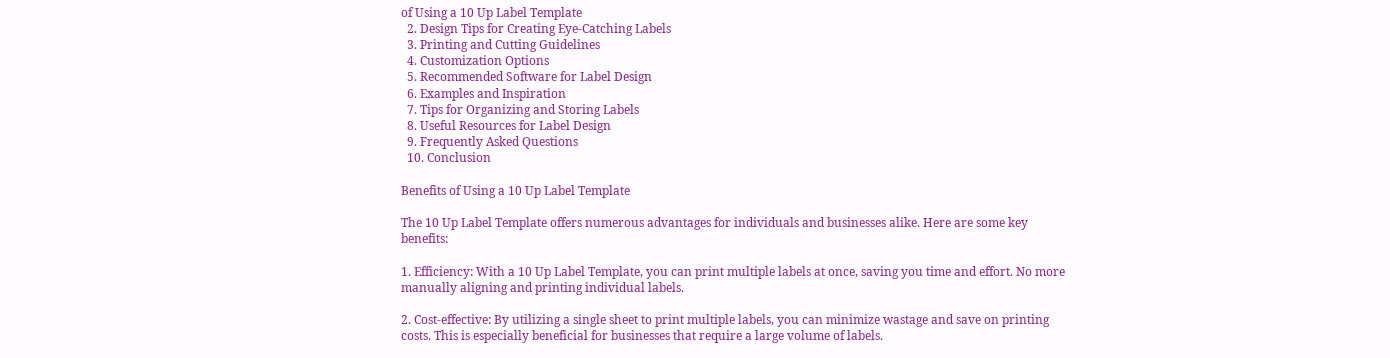of Using a 10 Up Label Template
  2. Design Tips for Creating Eye-Catching Labels
  3. Printing and Cutting Guidelines
  4. Customization Options
  5. Recommended Software for Label Design
  6. Examples and Inspiration
  7. Tips for Organizing and Storing Labels
  8. Useful Resources for Label Design
  9. Frequently Asked Questions
  10. Conclusion

Benefits of Using a 10 Up Label Template

The 10 Up Label Template offers numerous advantages for individuals and businesses alike. Here are some key benefits:

1. Efficiency: With a 10 Up Label Template, you can print multiple labels at once, saving you time and effort. No more manually aligning and printing individual labels.

2. Cost-effective: By utilizing a single sheet to print multiple labels, you can minimize wastage and save on printing costs. This is especially beneficial for businesses that require a large volume of labels.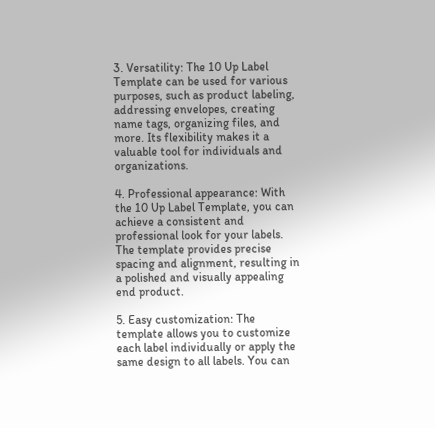3. Versatility: The 10 Up Label Template can be used for various purposes, such as product labeling, addressing envelopes, creating name tags, organizing files, and more. Its flexibility makes it a valuable tool for individuals and organizations.

4. Professional appearance: With the 10 Up Label Template, you can achieve a consistent and professional look for your labels. The template provides precise spacing and alignment, resulting in a polished and visually appealing end product.

5. Easy customization: The template allows you to customize each label individually or apply the same design to all labels. You can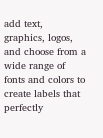add text, graphics, logos, and choose from a wide range of fonts and colors to create labels that perfectly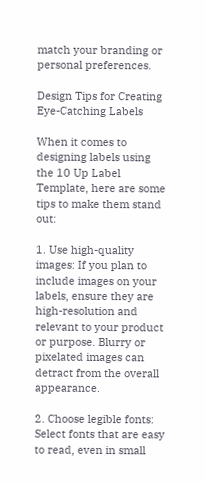match your branding or personal preferences.

Design Tips for Creating Eye-Catching Labels

When it comes to designing labels using the 10 Up Label Template, here are some tips to make them stand out:

1. Use high-quality images: If you plan to include images on your labels, ensure they are high-resolution and relevant to your product or purpose. Blurry or pixelated images can detract from the overall appearance.

2. Choose legible fonts: Select fonts that are easy to read, even in small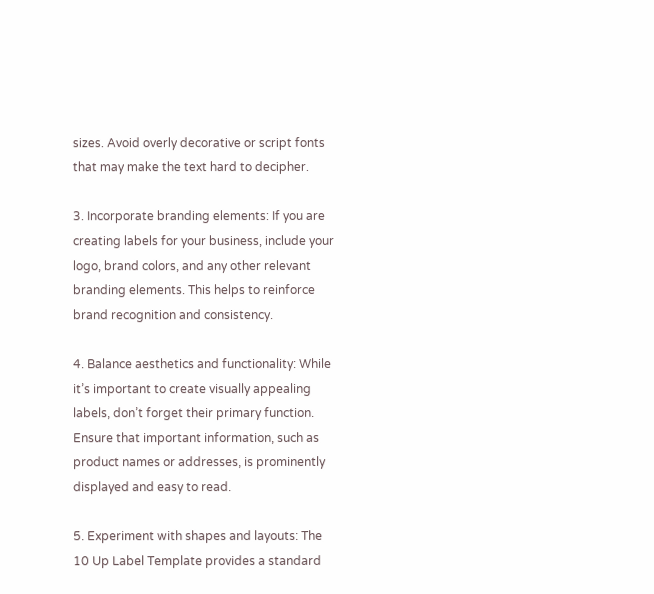sizes. Avoid overly decorative or script fonts that may make the text hard to decipher.

3. Incorporate branding elements: If you are creating labels for your business, include your logo, brand colors, and any other relevant branding elements. This helps to reinforce brand recognition and consistency.

4. Balance aesthetics and functionality: While it’s important to create visually appealing labels, don’t forget their primary function. Ensure that important information, such as product names or addresses, is prominently displayed and easy to read.

5. Experiment with shapes and layouts: The 10 Up Label Template provides a standard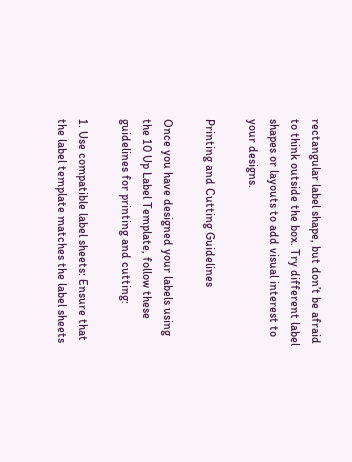rectangular label shape, but don’t be afraid to think outside the box. Try different label shapes or layouts to add visual interest to your designs.

Printing and Cutting Guidelines

Once you have designed your labels using the 10 Up Label Template, follow these guidelines for printing and cutting:

1. Use compatible label sheets: Ensure that the label template matches the label sheets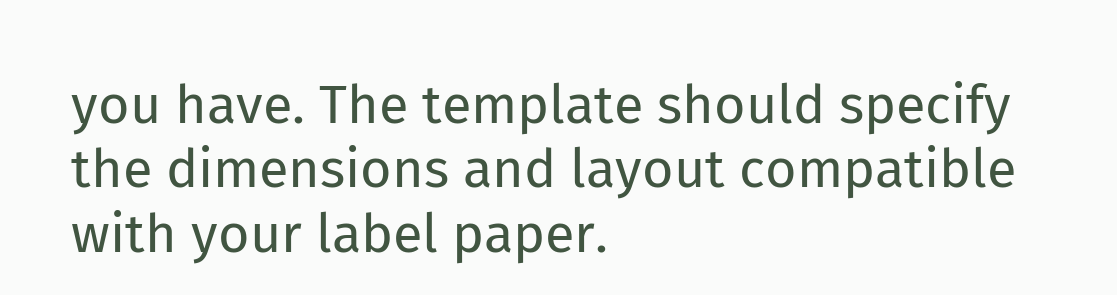you have. The template should specify the dimensions and layout compatible with your label paper.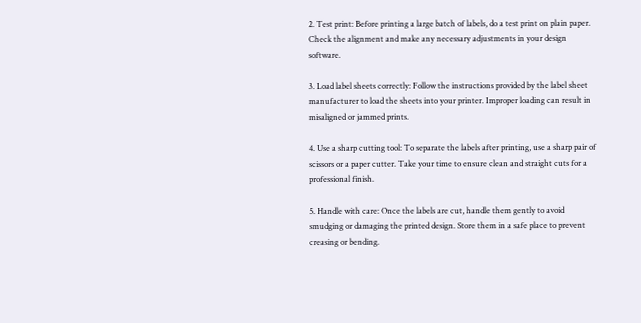2. Test print: Before printing a large batch of labels, do a test print on plain paper. Check the alignment and make any necessary adjustments in your design software.

3. Load label sheets correctly: Follow the instructions provided by the label sheet manufacturer to load the sheets into your printer. Improper loading can result in misaligned or jammed prints.

4. Use a sharp cutting tool: To separate the labels after printing, use a sharp pair of scissors or a paper cutter. Take your time to ensure clean and straight cuts for a professional finish.

5. Handle with care: Once the labels are cut, handle them gently to avoid smudging or damaging the printed design. Store them in a safe place to prevent creasing or bending.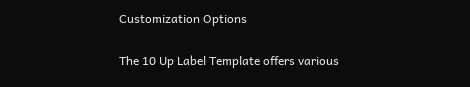Customization Options

The 10 Up Label Template offers various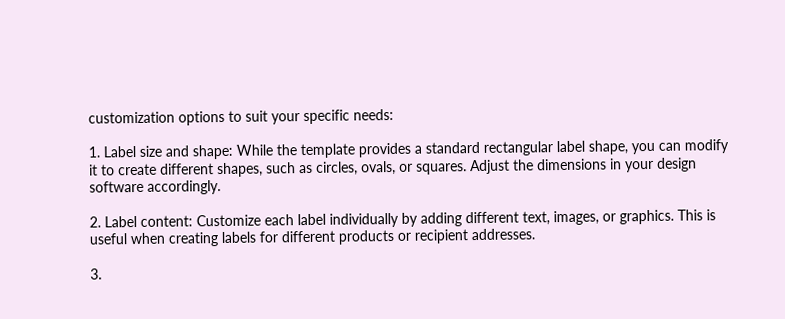customization options to suit your specific needs:

1. Label size and shape: While the template provides a standard rectangular label shape, you can modify it to create different shapes, such as circles, ovals, or squares. Adjust the dimensions in your design software accordingly.

2. Label content: Customize each label individually by adding different text, images, or graphics. This is useful when creating labels for different products or recipient addresses.

3.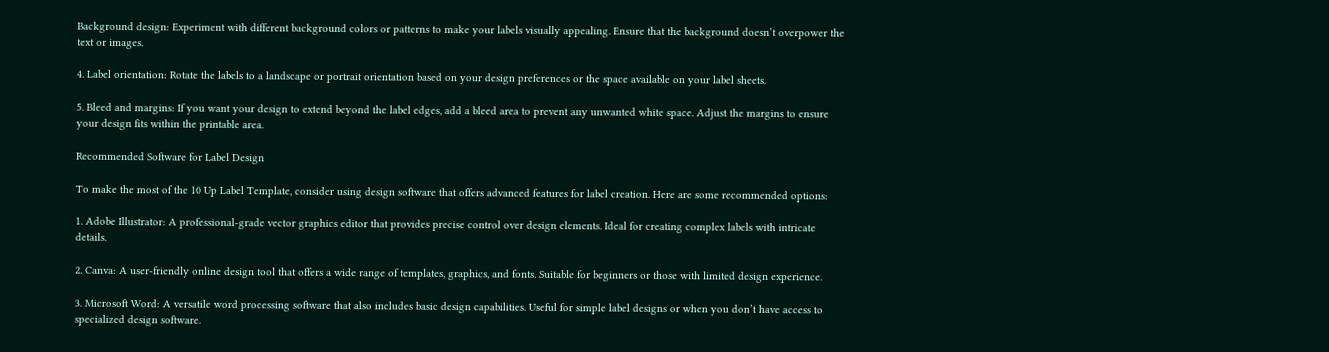Background design: Experiment with different background colors or patterns to make your labels visually appealing. Ensure that the background doesn’t overpower the text or images.

4. Label orientation: Rotate the labels to a landscape or portrait orientation based on your design preferences or the space available on your label sheets.

5. Bleed and margins: If you want your design to extend beyond the label edges, add a bleed area to prevent any unwanted white space. Adjust the margins to ensure your design fits within the printable area.

Recommended Software for Label Design

To make the most of the 10 Up Label Template, consider using design software that offers advanced features for label creation. Here are some recommended options:

1. Adobe Illustrator: A professional-grade vector graphics editor that provides precise control over design elements. Ideal for creating complex labels with intricate details.

2. Canva: A user-friendly online design tool that offers a wide range of templates, graphics, and fonts. Suitable for beginners or those with limited design experience.

3. Microsoft Word: A versatile word processing software that also includes basic design capabilities. Useful for simple label designs or when you don’t have access to specialized design software.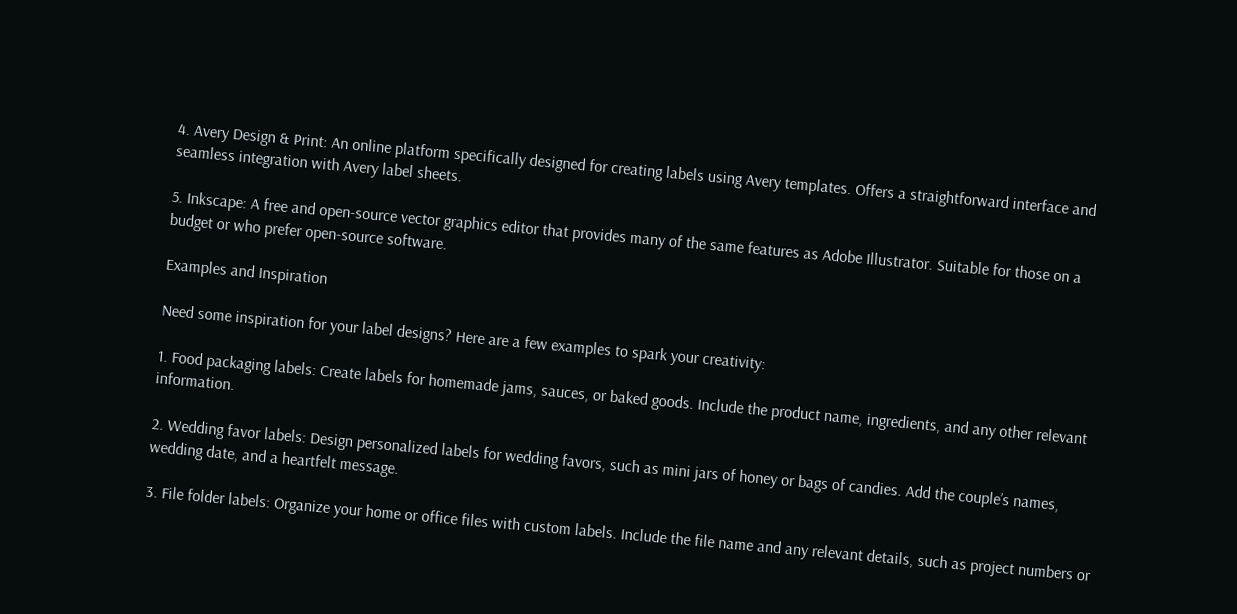4. Avery Design & Print: An online platform specifically designed for creating labels using Avery templates. Offers a straightforward interface and seamless integration with Avery label sheets.

5. Inkscape: A free and open-source vector graphics editor that provides many of the same features as Adobe Illustrator. Suitable for those on a budget or who prefer open-source software.

Examples and Inspiration

Need some inspiration for your label designs? Here are a few examples to spark your creativity:

1. Food packaging labels: Create labels for homemade jams, sauces, or baked goods. Include the product name, ingredients, and any other relevant information.

2. Wedding favor labels: Design personalized labels for wedding favors, such as mini jars of honey or bags of candies. Add the couple’s names, wedding date, and a heartfelt message.

3. File folder labels: Organize your home or office files with custom labels. Include the file name and any relevant details, such as project numbers or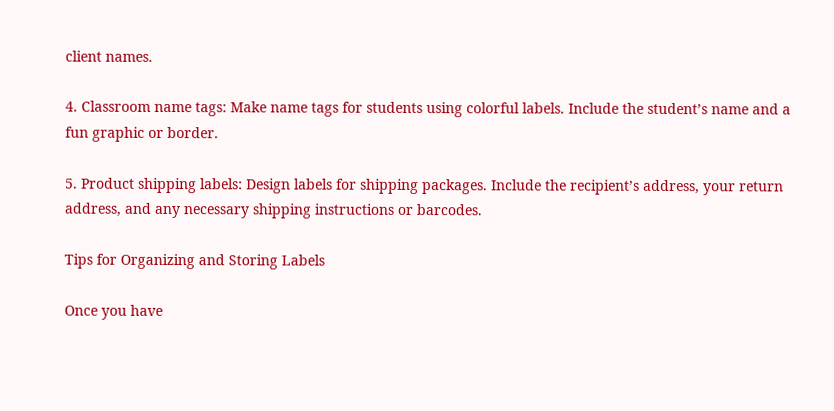client names.

4. Classroom name tags: Make name tags for students using colorful labels. Include the student’s name and a fun graphic or border.

5. Product shipping labels: Design labels for shipping packages. Include the recipient’s address, your return address, and any necessary shipping instructions or barcodes.

Tips for Organizing and Storing Labels

Once you have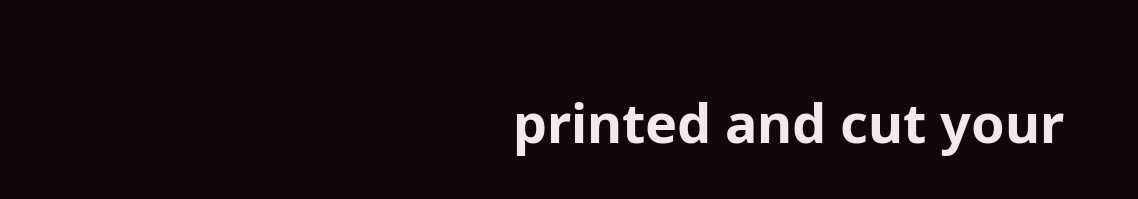printed and cut your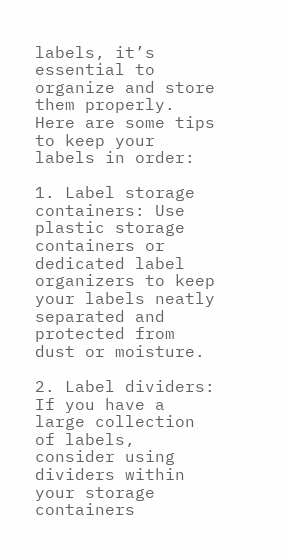labels, it’s essential to organize and store them properly. Here are some tips to keep your labels in order:

1. Label storage containers: Use plastic storage containers or dedicated label organizers to keep your labels neatly separated and protected from dust or moisture.

2. Label dividers: If you have a large collection of labels, consider using dividers within your storage containers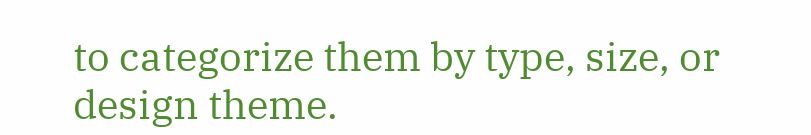to categorize them by type, size, or design theme.